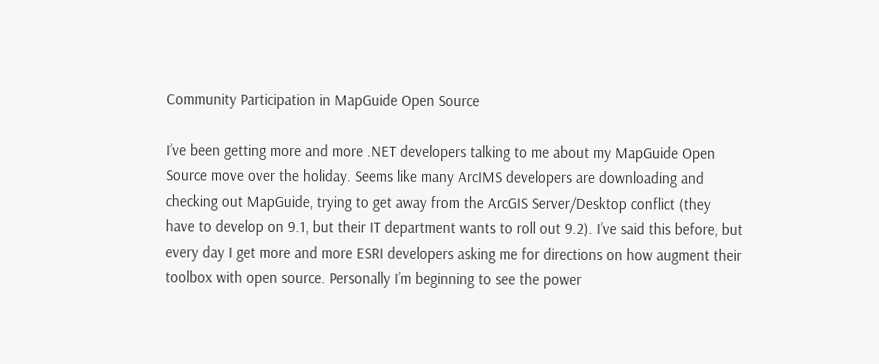Community Participation in MapGuide Open Source

I’ve been getting more and more .NET developers talking to me about my MapGuide Open Source move over the holiday. Seems like many ArcIMS developers are downloading and checking out MapGuide, trying to get away from the ArcGIS Server/Desktop conflict (they have to develop on 9.1, but their IT department wants to roll out 9.2). I’ve said this before, but every day I get more and more ESRI developers asking me for directions on how augment their toolbox with open source. Personally I’m beginning to see the power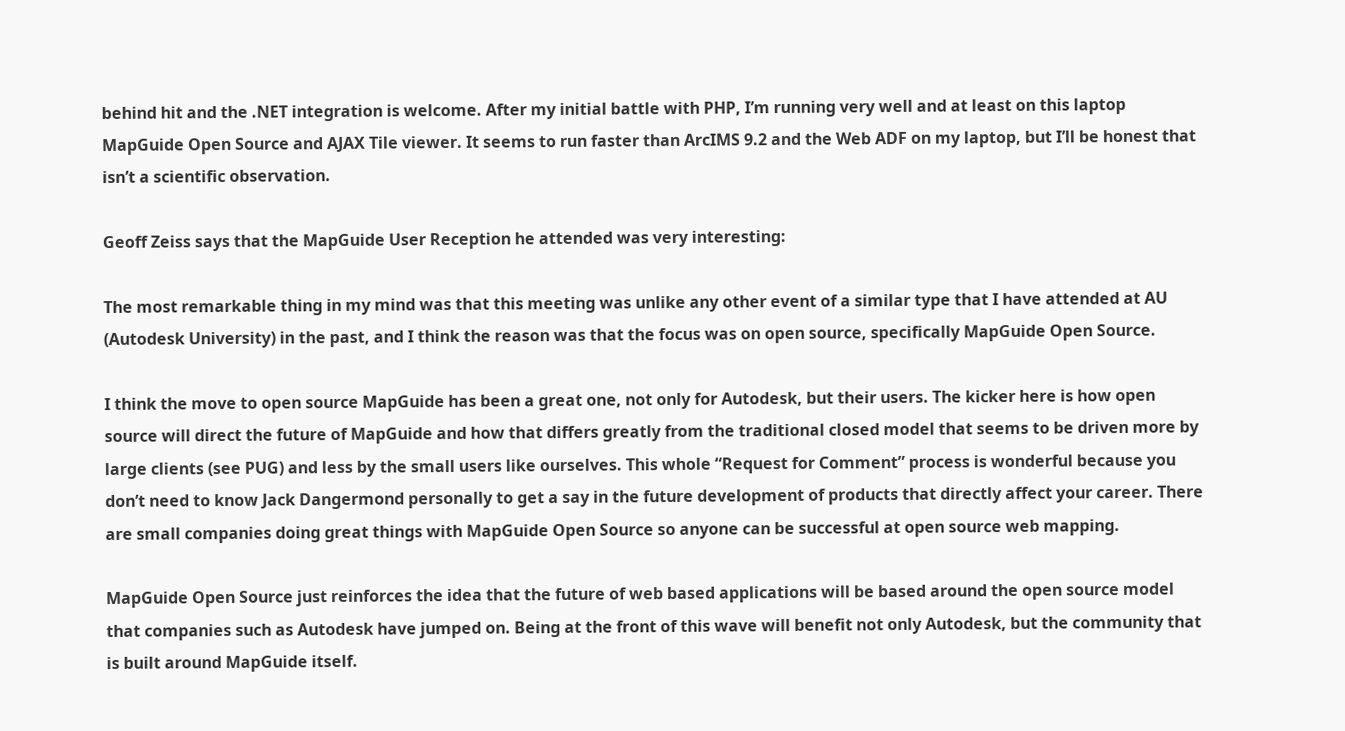behind hit and the .NET integration is welcome. After my initial battle with PHP, I’m running very well and at least on this laptop MapGuide Open Source and AJAX Tile viewer. It seems to run faster than ArcIMS 9.2 and the Web ADF on my laptop, but I’ll be honest that isn’t a scientific observation.

Geoff Zeiss says that the MapGuide User Reception he attended was very interesting:

The most remarkable thing in my mind was that this meeting was unlike any other event of a similar type that I have attended at AU (Autodesk University) in the past, and I think the reason was that the focus was on open source, specifically MapGuide Open Source.

I think the move to open source MapGuide has been a great one, not only for Autodesk, but their users. The kicker here is how open source will direct the future of MapGuide and how that differs greatly from the traditional closed model that seems to be driven more by large clients (see PUG) and less by the small users like ourselves. This whole “Request for Comment” process is wonderful because you don’t need to know Jack Dangermond personally to get a say in the future development of products that directly affect your career. There are small companies doing great things with MapGuide Open Source so anyone can be successful at open source web mapping.

MapGuide Open Source just reinforces the idea that the future of web based applications will be based around the open source model that companies such as Autodesk have jumped on. Being at the front of this wave will benefit not only Autodesk, but the community that is built around MapGuide itself.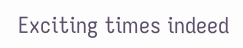Exciting times indeed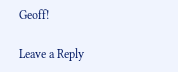Geoff!

Leave a Reply